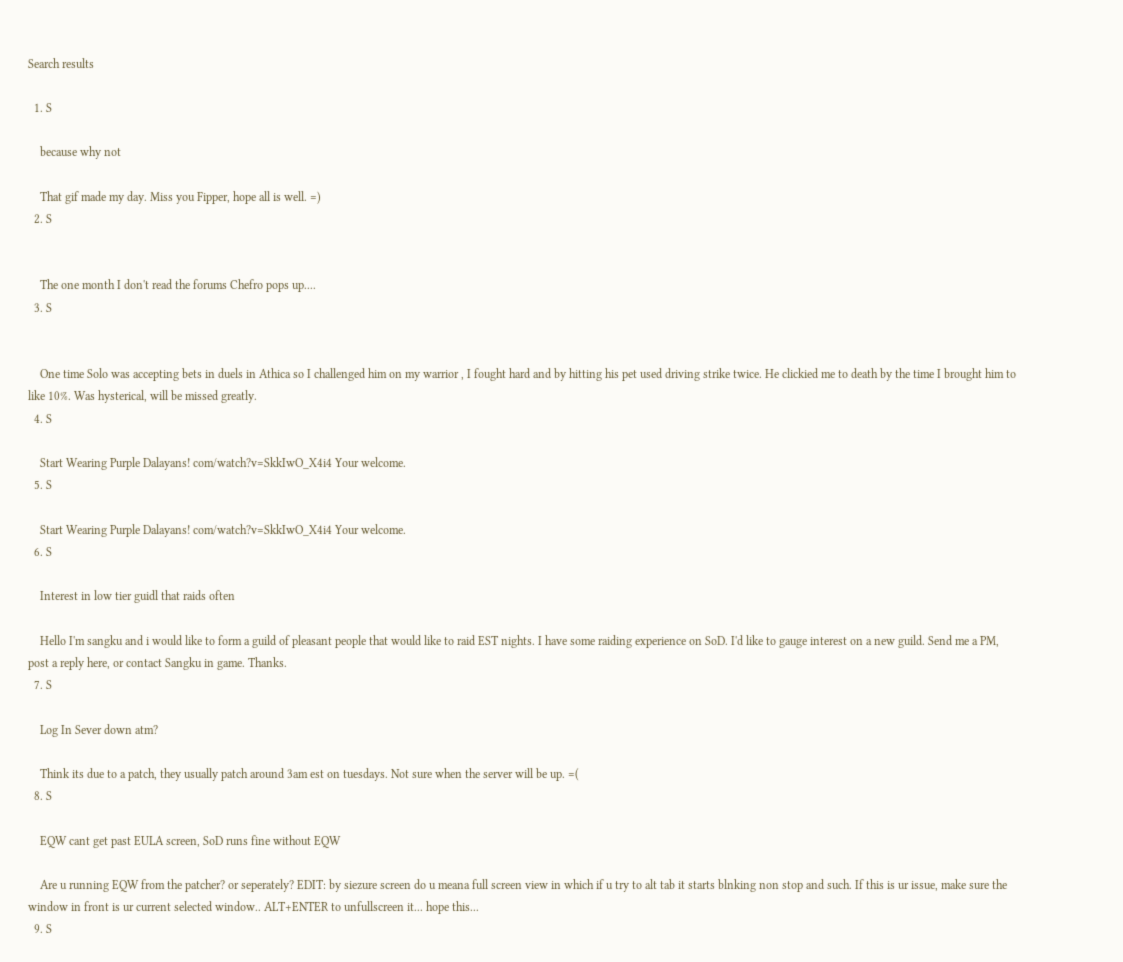Search results

  1. S

    because why not

    That gif made my day. Miss you Fipper, hope all is well. =)
  2. S


    The one month I don't read the forums Chefro pops up....
  3. S


    One time Solo was accepting bets in duels in Athica so I challenged him on my warrior , I fought hard and by hitting his pet used driving strike twice. He clickied me to death by the time I brought him to like 10%. Was hysterical, will be missed greatly.
  4. S

    Start Wearing Purple Dalayans! com/watch?v=SkkIwO_X4i4 Your welcome.
  5. S

    Start Wearing Purple Dalayans! com/watch?v=SkkIwO_X4i4 Your welcome.
  6. S

    Interest in low tier guidl that raids often

    Hello I'm sangku and i would like to form a guild of pleasant people that would like to raid EST nights. I have some raiding experience on SoD. I'd like to gauge interest on a new guild. Send me a PM, post a reply here, or contact Sangku in game. Thanks.
  7. S

    Log In Sever down atm?

    Think its due to a patch, they usually patch around 3am est on tuesdays. Not sure when the server will be up. =(
  8. S

    EQW cant get past EULA screen, SoD runs fine without EQW

    Are u running EQW from the patcher? or seperately? EDIT: by siezure screen do u meana full screen view in which if u try to alt tab it starts blnking non stop and such. If this is ur issue, make sure the window in front is ur current selected window.. ALT+ENTER to unfullscreen it... hope this...
  9. S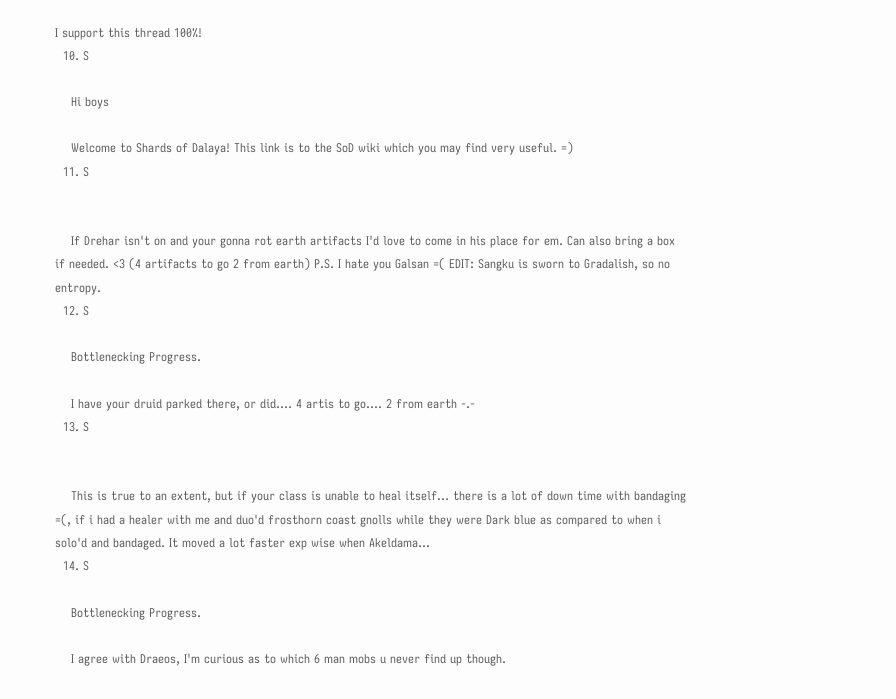I support this thread 100%!
  10. S

    Hi boys

    Welcome to Shards of Dalaya! This link is to the SoD wiki which you may find very useful. =)
  11. S


    If Drehar isn't on and your gonna rot earth artifacts I'd love to come in his place for em. Can also bring a box if needed. <3 (4 artifacts to go 2 from earth) P.S. I hate you Galsan =( EDIT: Sangku is sworn to Gradalish, so no entropy.
  12. S

    Bottlenecking Progress.

    I have your druid parked there, or did.... 4 artis to go.... 2 from earth -.-
  13. S


    This is true to an extent, but if your class is unable to heal itself... there is a lot of down time with bandaging =(, if i had a healer with me and duo'd frosthorn coast gnolls while they were Dark blue as compared to when i solo'd and bandaged. It moved a lot faster exp wise when Akeldama...
  14. S

    Bottlenecking Progress.

    I agree with Draeos, I'm curious as to which 6 man mobs u never find up though.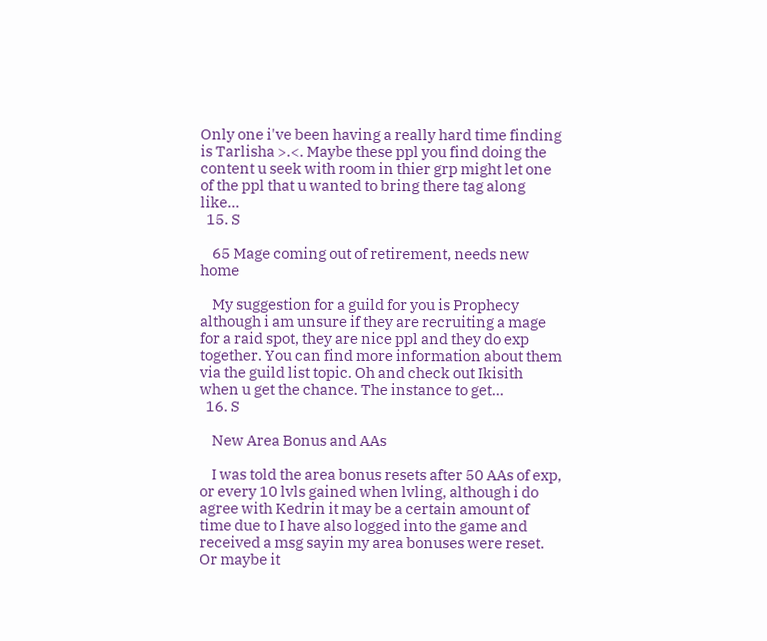Only one i've been having a really hard time finding is Tarlisha >.<. Maybe these ppl you find doing the content u seek with room in thier grp might let one of the ppl that u wanted to bring there tag along like...
  15. S

    65 Mage coming out of retirement, needs new home

    My suggestion for a guild for you is Prophecy although i am unsure if they are recruiting a mage for a raid spot, they are nice ppl and they do exp together. You can find more information about them via the guild list topic. Oh and check out Ikisith when u get the chance. The instance to get...
  16. S

    New Area Bonus and AAs

    I was told the area bonus resets after 50 AAs of exp, or every 10 lvls gained when lvling, although i do agree with Kedrin it may be a certain amount of time due to I have also logged into the game and received a msg sayin my area bonuses were reset. Or maybe it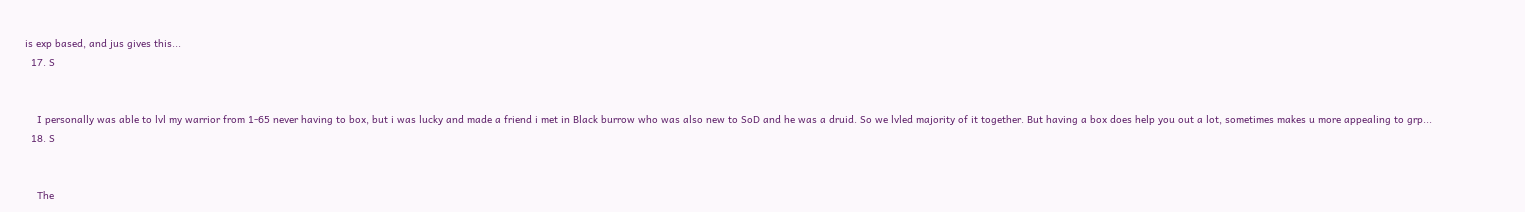is exp based, and jus gives this...
  17. S


    I personally was able to lvl my warrior from 1-65 never having to box, but i was lucky and made a friend i met in Black burrow who was also new to SoD and he was a druid. So we lvled majority of it together. But having a box does help you out a lot, sometimes makes u more appealing to grp...
  18. S


    The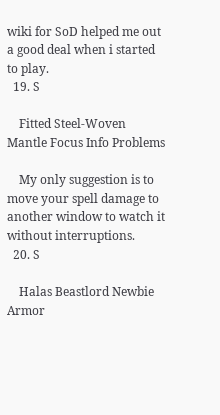wiki for SoD helped me out a good deal when i started to play.
  19. S

    Fitted Steel-Woven Mantle Focus Info Problems

    My only suggestion is to move your spell damage to another window to watch it without interruptions.
  20. S

    Halas Beastlord Newbie Armor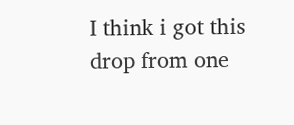I think i got this drop from one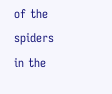of the spiders in the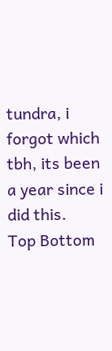tundra, i forgot which tbh, its been a year since i did this.
Top Bottom